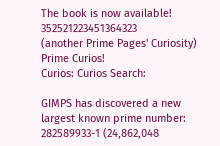The book is now available! 352521223451364323
(another Prime Pages' Curiosity)
Prime Curios!
Curios: Curios Search:

GIMPS has discovered a new largest known prime number: 282589933-1 (24,862,048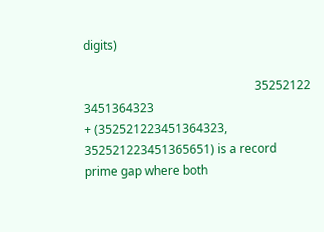digits)

                                                         35252122 3451364323
+ (352521223451364323, 352521223451365651) is a record prime gap where both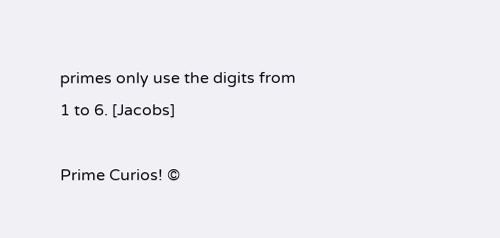primes only use the digits from 1 to 6. [Jacobs]

Prime Curios! ©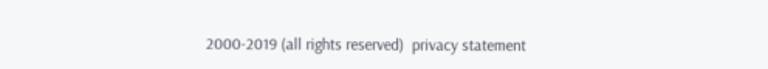2000-2019 (all rights reserved)  privacy statement